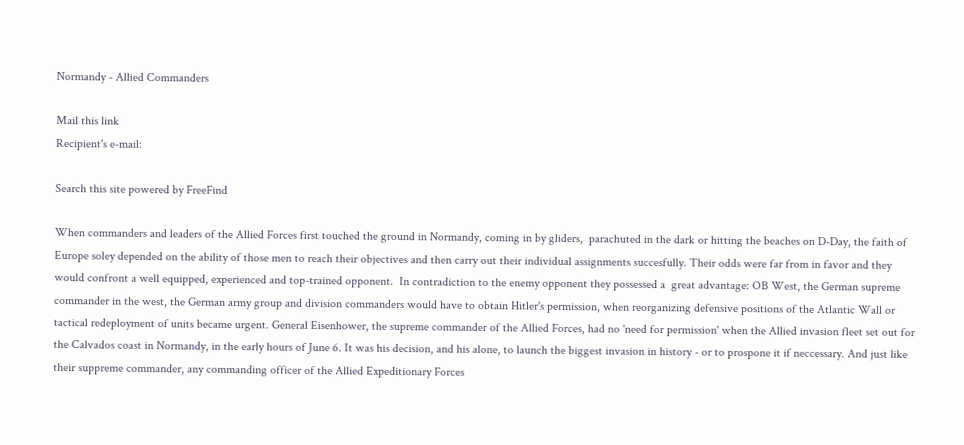Normandy - Allied Commanders

Mail this link
Recipient's e-mail:

Search this site powered by FreeFind

When commanders and leaders of the Allied Forces first touched the ground in Normandy, coming in by gliders,  parachuted in the dark or hitting the beaches on D-Day, the faith of Europe soley depended on the ability of those men to reach their objectives and then carry out their individual assignments succesfully. Their odds were far from in favor and they would confront a well equipped, experienced and top-trained opponent.  In contradiction to the enemy opponent they possessed a  great advantage: OB West, the German supreme commander in the west, the German army group and division commanders would have to obtain Hitler's permission, when reorganizing defensive positions of the Atlantic Wall or tactical redeployment of units became urgent. General Eisenhower, the supreme commander of the Allied Forces, had no 'need for permission' when the Allied invasion fleet set out for the Calvados coast in Normandy, in the early hours of June 6. It was his decision, and his alone, to launch the biggest invasion in history - or to prospone it if neccessary. And just like their suppreme commander, any commanding officer of the Allied Expeditionary Forces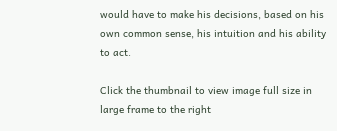would have to make his decisions, based on his own common sense, his intuition and his ability to act.

Click the thumbnail to view image full size in large frame to the right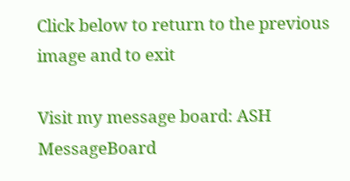Click below to return to the previous image and to exit

Visit my message board: ASH MessageBoard